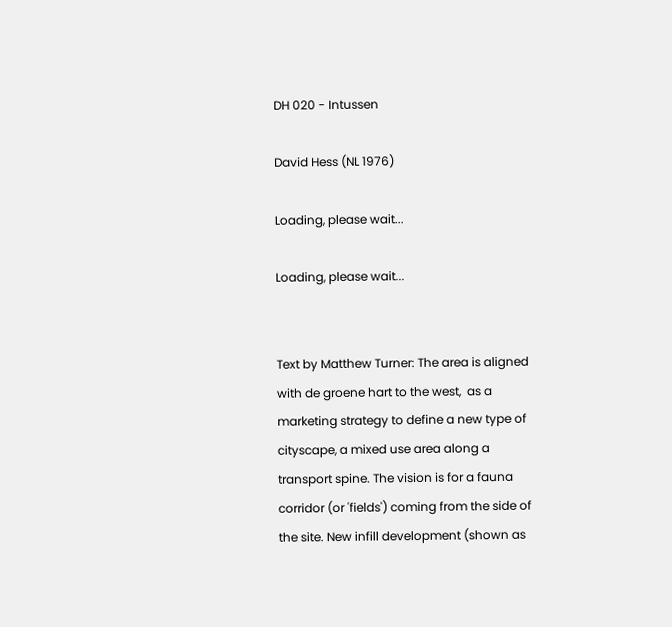DH 020 - Intussen

David Hess (NL 1976)

Loading, please wait...

Loading, please wait...


Text by Matthew Turner: The area is aligned with de groene hart to the west,  as a marketing strategy to define a new type of cityscape, a mixed use area along a transport spine. The vision is for a fauna corridor (or 'fields') coming from the side of the site. New infill development (shown as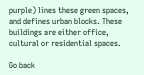purple) lines these green spaces, and defines urban blocks. These buildings are either office, cultural or residential spaces.

Go back